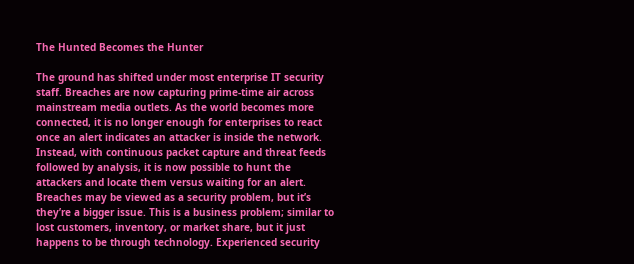The Hunted Becomes the Hunter

The ground has shifted under most enterprise IT security staff. Breaches are now capturing prime-time air across mainstream media outlets. As the world becomes more connected, it is no longer enough for enterprises to react once an alert indicates an attacker is inside the network. Instead, with continuous packet capture and threat feeds followed by analysis, it is now possible to hunt the attackers and locate them versus waiting for an alert. Breaches may be viewed as a security problem, but it’s they’re a bigger issue. This is a business problem; similar to lost customers, inventory, or market share, but it just happens to be through technology. Experienced security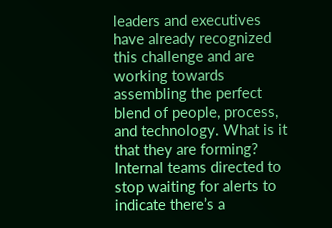leaders and executives have already recognized this challenge and are working towards assembling the perfect blend of people, process, and technology. What is it that they are forming? Internal teams directed to stop waiting for alerts to indicate there’s a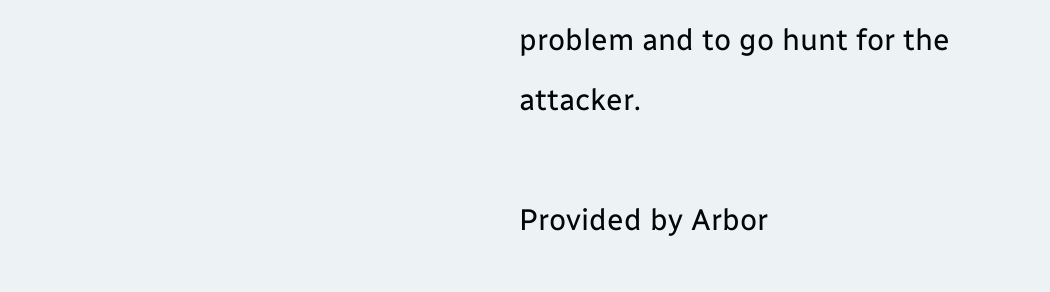problem and to go hunt for the attacker.

Provided by Arbor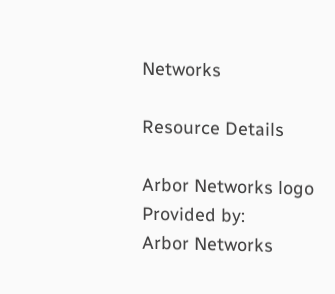Networks

Resource Details

Arbor Networks logo
Provided by:
Arbor Networks